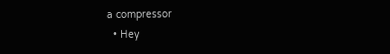a compressor
  • Hey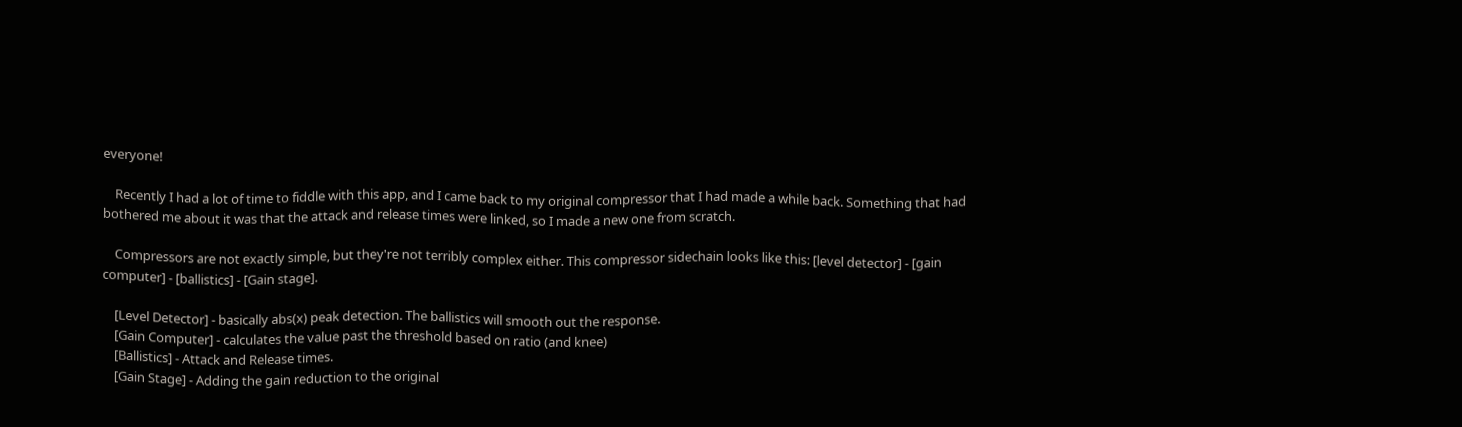everyone!

    Recently I had a lot of time to fiddle with this app, and I came back to my original compressor that I had made a while back. Something that had bothered me about it was that the attack and release times were linked, so I made a new one from scratch.

    Compressors are not exactly simple, but they're not terribly complex either. This compressor sidechain looks like this: [level detector] - [gain computer] - [ballistics] - [Gain stage].

    [Level Detector] - basically abs(x) peak detection. The ballistics will smooth out the response.
    [Gain Computer] - calculates the value past the threshold based on ratio (and knee)
    [Ballistics] - Attack and Release times.
    [Gain Stage] - Adding the gain reduction to the original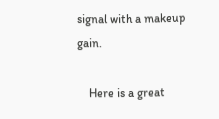signal with a makeup gain.

    Here is a great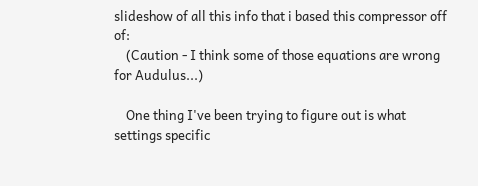slideshow of all this info that i based this compressor off of:
    (Caution - I think some of those equations are wrong for Audulus...)

    One thing I've been trying to figure out is what settings specific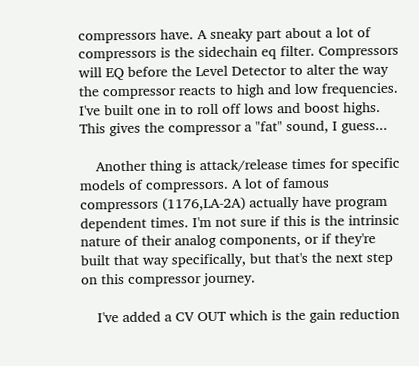compressors have. A sneaky part about a lot of compressors is the sidechain eq filter. Compressors will EQ before the Level Detector to alter the way the compressor reacts to high and low frequencies. I've built one in to roll off lows and boost highs. This gives the compressor a "fat" sound, I guess...

    Another thing is attack/release times for specific models of compressors. A lot of famous compressors (1176,LA-2A) actually have program dependent times. I'm not sure if this is the intrinsic nature of their analog components, or if they're built that way specifically, but that's the next step on this compressor journey.

    I've added a CV OUT which is the gain reduction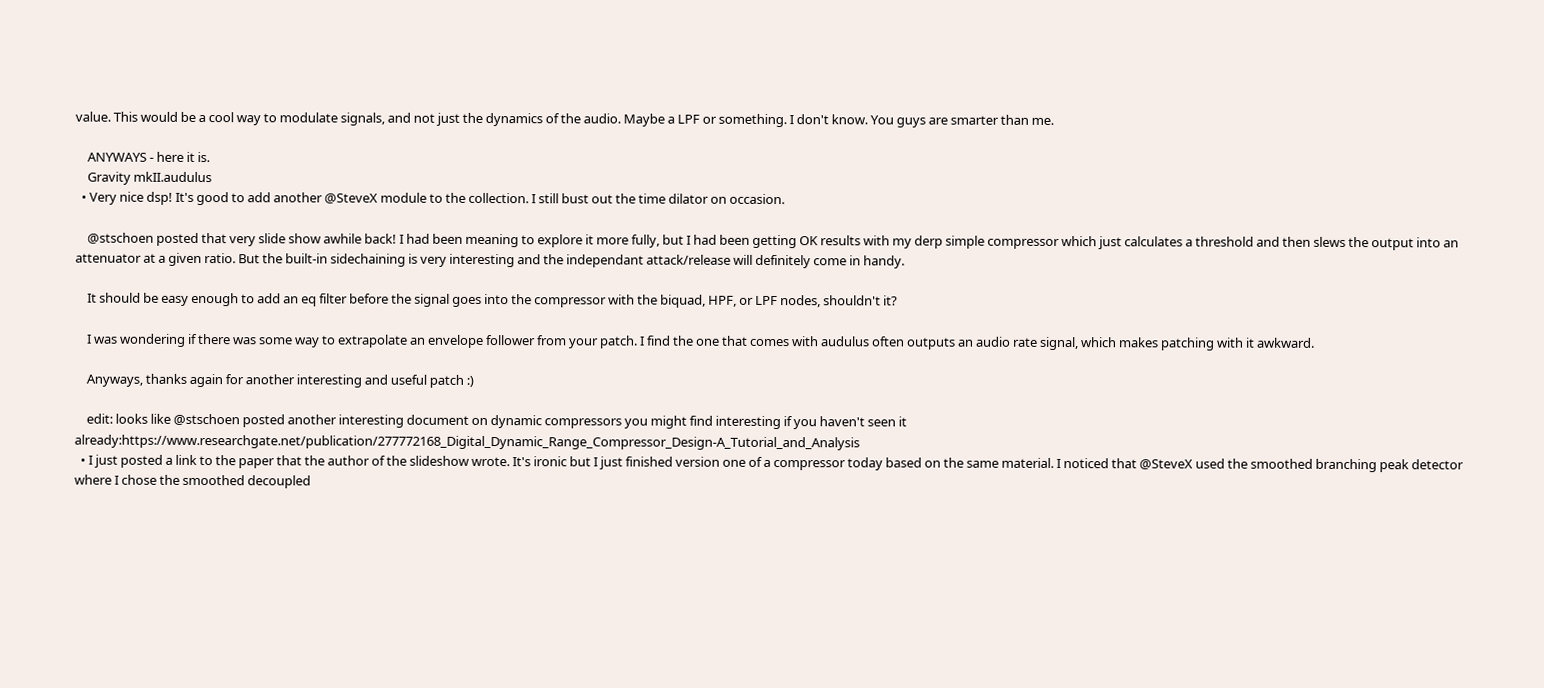value. This would be a cool way to modulate signals, and not just the dynamics of the audio. Maybe a LPF or something. I don't know. You guys are smarter than me.

    ANYWAYS - here it is.
    Gravity mkII.audulus
  • Very nice dsp! It's good to add another @SteveX module to the collection. I still bust out the time dilator on occasion.

    @stschoen posted that very slide show awhile back! I had been meaning to explore it more fully, but I had been getting OK results with my derp simple compressor which just calculates a threshold and then slews the output into an attenuator at a given ratio. But the built-in sidechaining is very interesting and the independant attack/release will definitely come in handy.

    It should be easy enough to add an eq filter before the signal goes into the compressor with the biquad, HPF, or LPF nodes, shouldn't it?

    I was wondering if there was some way to extrapolate an envelope follower from your patch. I find the one that comes with audulus often outputs an audio rate signal, which makes patching with it awkward.

    Anyways, thanks again for another interesting and useful patch :)

    edit: looks like @stschoen posted another interesting document on dynamic compressors you might find interesting if you haven't seen it already:https://www.researchgate.net/publication/277772168_Digital_Dynamic_Range_Compressor_Design-A_Tutorial_and_Analysis
  • I just posted a link to the paper that the author of the slideshow wrote. It's ironic but I just finished version one of a compressor today based on the same material. I noticed that @SteveX used the smoothed branching peak detector where I chose the smoothed decoupled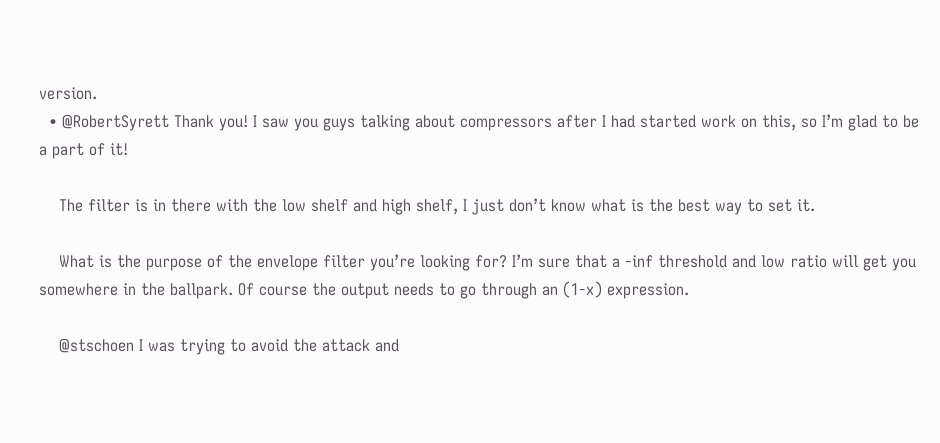version.
  • @RobertSyrett Thank you! I saw you guys talking about compressors after I had started work on this, so I’m glad to be a part of it!

    The filter is in there with the low shelf and high shelf, I just don’t know what is the best way to set it.

    What is the purpose of the envelope filter you’re looking for? I’m sure that a -inf threshold and low ratio will get you somewhere in the ballpark. Of course the output needs to go through an (1-x) expression.

    @stschoen I was trying to avoid the attack and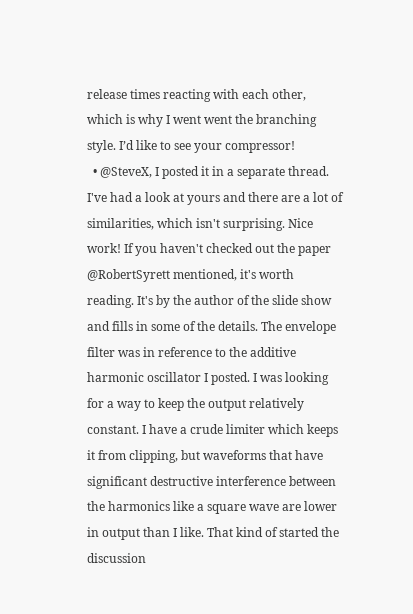release times reacting with each other, which is why I went went the branching style. I’d like to see your compressor!
  • @SteveX, I posted it in a separate thread. I've had a look at yours and there are a lot of similarities, which isn't surprising. Nice work! If you haven't checked out the paper @RobertSyrett mentioned, it's worth reading. It's by the author of the slide show and fills in some of the details. The envelope filter was in reference to the additive harmonic oscillator I posted. I was looking for a way to keep the output relatively constant. I have a crude limiter which keeps it from clipping, but waveforms that have significant destructive interference between the harmonics like a square wave are lower in output than I like. That kind of started the discussion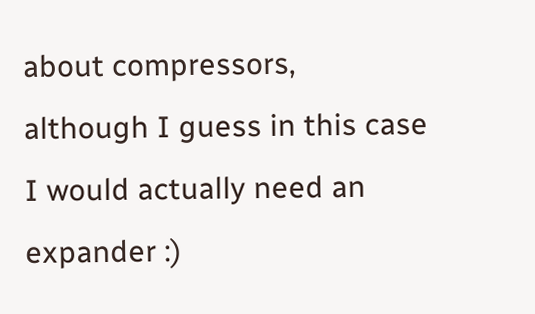about compressors, although I guess in this case I would actually need an expander :)